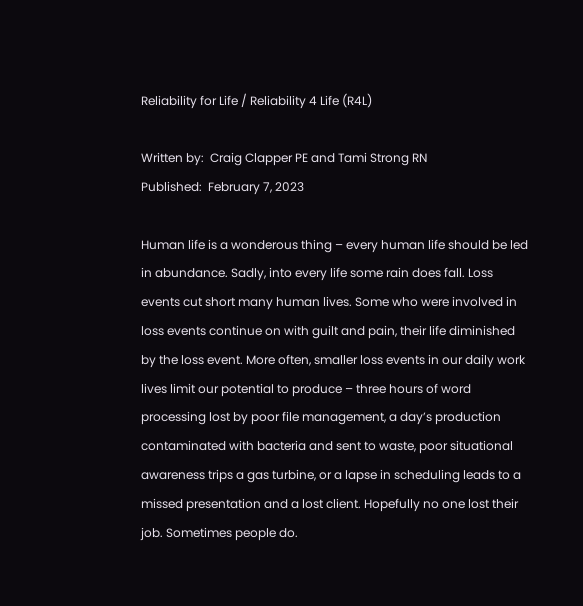Reliability for Life / Reliability 4 Life (R4L)

Written by:  Craig Clapper PE and Tami Strong RN
Published:  February 7, 2023

Human life is a wonderous thing – every human life should be led in abundance. Sadly, into every life some rain does fall. Loss events cut short many human lives. Some who were involved in loss events continue on with guilt and pain, their life diminished by the loss event. More often, smaller loss events in our daily work lives limit our potential to produce – three hours of word processing lost by poor file management, a day’s production contaminated with bacteria and sent to waste, poor situational awareness trips a gas turbine, or a lapse in scheduling leads to a missed presentation and a lost client. Hopefully no one lost their job. Sometimes people do.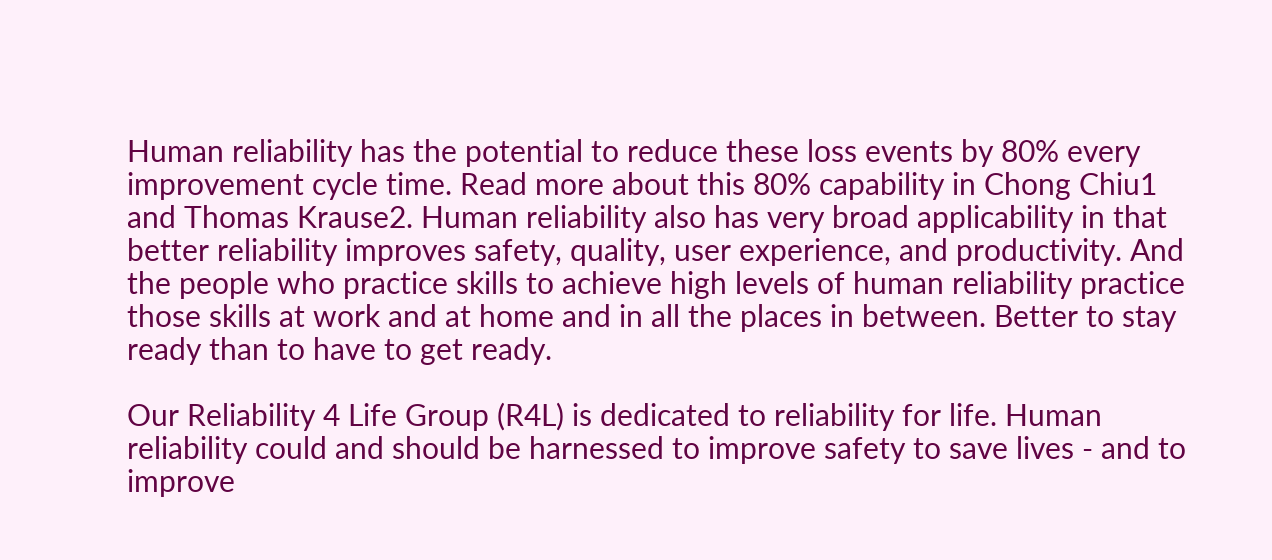Human reliability has the potential to reduce these loss events by 80% every improvement cycle time. Read more about this 80% capability in Chong Chiu1 and Thomas Krause2. Human reliability also has very broad applicability in that better reliability improves safety, quality, user experience, and productivity. And the people who practice skills to achieve high levels of human reliability practice those skills at work and at home and in all the places in between. Better to stay ready than to have to get ready.

Our Reliability 4 Life Group (R4L) is dedicated to reliability for life. Human reliability could and should be harnessed to improve safety to save lives - and to improve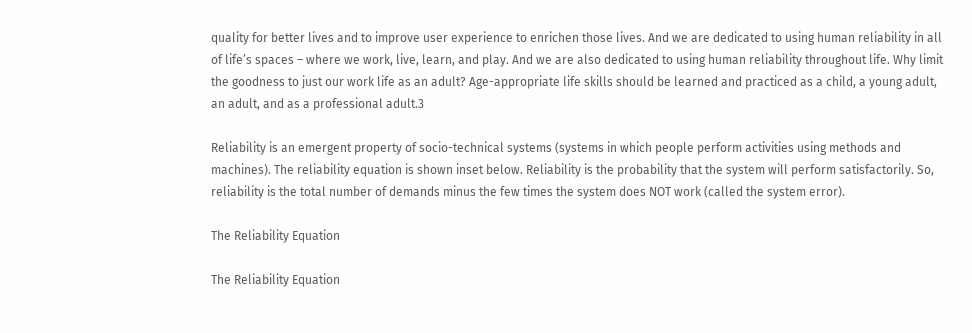quality for better lives and to improve user experience to enrichen those lives. And we are dedicated to using human reliability in all of life’s spaces – where we work, live, learn, and play. And we are also dedicated to using human reliability throughout life. Why limit the goodness to just our work life as an adult? Age-appropriate life skills should be learned and practiced as a child, a young adult, an adult, and as a professional adult.3

Reliability is an emergent property of socio-technical systems (systems in which people perform activities using methods and machines). The reliability equation is shown inset below. Reliability is the probability that the system will perform satisfactorily. So, reliability is the total number of demands minus the few times the system does NOT work (called the system error).

The Reliability Equation

The Reliability Equation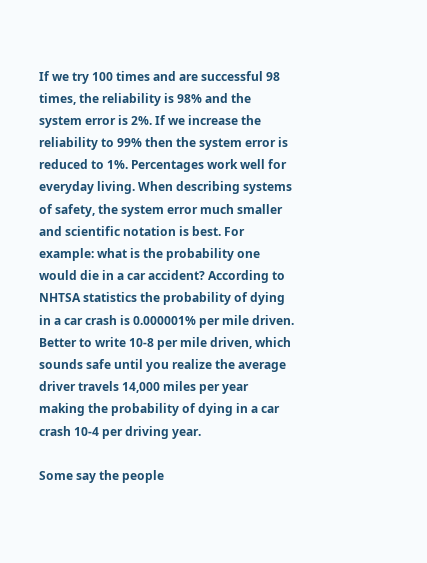If we try 100 times and are successful 98 times, the reliability is 98% and the system error is 2%. If we increase the reliability to 99% then the system error is reduced to 1%. Percentages work well for everyday living. When describing systems of safety, the system error much smaller and scientific notation is best. For example: what is the probability one would die in a car accident? According to NHTSA statistics the probability of dying in a car crash is 0.000001% per mile driven. Better to write 10-8 per mile driven, which sounds safe until you realize the average driver travels 14,000 miles per year making the probability of dying in a car crash 10-4 per driving year.

Some say the people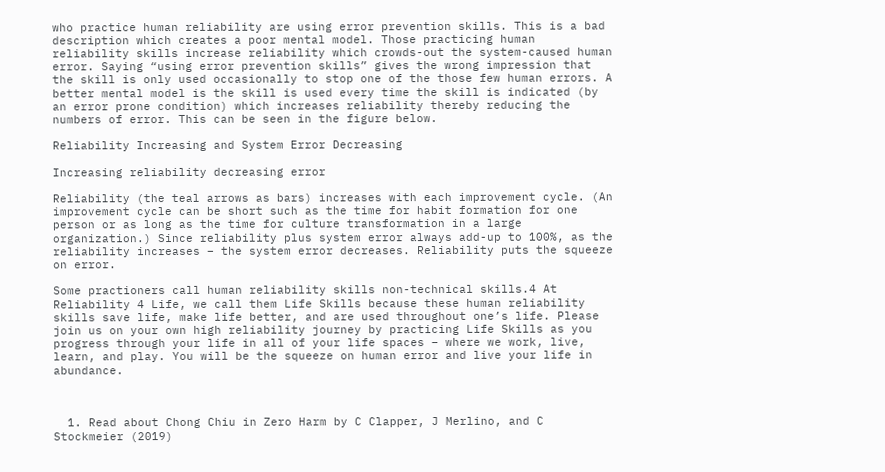who practice human reliability are using error prevention skills. This is a bad description which creates a poor mental model. Those practicing human reliability skills increase reliability which crowds-out the system-caused human error. Saying “using error prevention skills” gives the wrong impression that the skill is only used occasionally to stop one of the those few human errors. A better mental model is the skill is used every time the skill is indicated (by an error prone condition) which increases reliability thereby reducing the numbers of error. This can be seen in the figure below.

Reliability Increasing and System Error Decreasing

Increasing reliability decreasing error

Reliability (the teal arrows as bars) increases with each improvement cycle. (An improvement cycle can be short such as the time for habit formation for one person or as long as the time for culture transformation in a large organization.) Since reliability plus system error always add-up to 100%, as the reliability increases – the system error decreases. Reliability puts the squeeze on error.

Some practioners call human reliability skills non-technical skills.4 At Reliability 4 Life, we call them Life Skills because these human reliability skills save life, make life better, and are used throughout one’s life. Please join us on your own high reliability journey by practicing Life Skills as you progress through your life in all of your life spaces – where we work, live, learn, and play. You will be the squeeze on human error and live your life in abundance.



  1. Read about Chong Chiu in Zero Harm by C Clapper, J Merlino, and C Stockmeier (2019)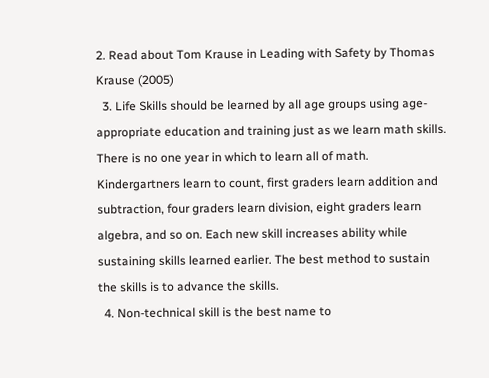2. Read about Tom Krause in Leading with Safety by Thomas Krause (2005)
  3. Life Skills should be learned by all age groups using age-appropriate education and training just as we learn math skills. There is no one year in which to learn all of math. Kindergartners learn to count, first graders learn addition and subtraction, four graders learn division, eight graders learn algebra, and so on. Each new skill increases ability while sustaining skills learned earlier. The best method to sustain the skills is to advance the skills.
  4. Non-technical skill is the best name to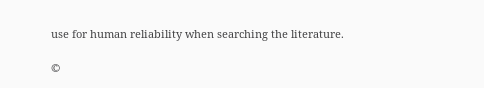use for human reliability when searching the literature.

©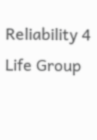Reliability 4 Life Group